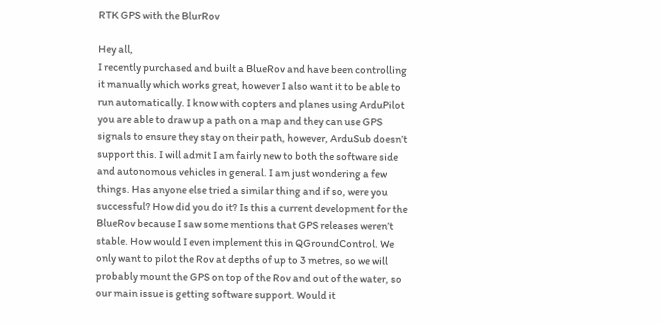RTK GPS with the BlurRov

Hey all,
I recently purchased and built a BlueRov and have been controlling it manually which works great, however I also want it to be able to run automatically. I know with copters and planes using ArduPilot you are able to draw up a path on a map and they can use GPS signals to ensure they stay on their path, however, ArduSub doesn’t support this. I will admit I am fairly new to both the software side and autonomous vehicles in general. I am just wondering a few things. Has anyone else tried a similar thing and if so, were you successful? How did you do it? Is this a current development for the BlueRov because I saw some mentions that GPS releases weren’t stable. How would I even implement this in QGroundControl. We only want to pilot the Rov at depths of up to 3 metres, so we will probably mount the GPS on top of the Rov and out of the water, so our main issue is getting software support. Would it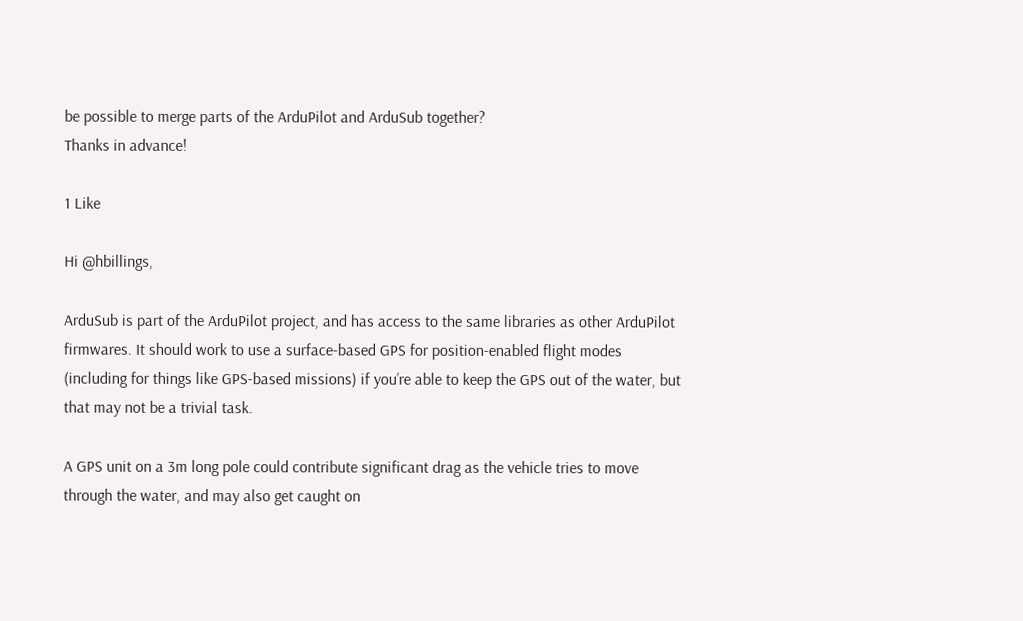be possible to merge parts of the ArduPilot and ArduSub together?
Thanks in advance!

1 Like

Hi @hbillings,

ArduSub is part of the ArduPilot project, and has access to the same libraries as other ArduPilot firmwares. It should work to use a surface-based GPS for position-enabled flight modes (including for things like GPS-based missions) if you’re able to keep the GPS out of the water, but that may not be a trivial task.

A GPS unit on a 3m long pole could contribute significant drag as the vehicle tries to move through the water, and may also get caught on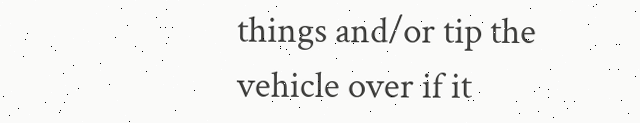things and/or tip the vehicle over if it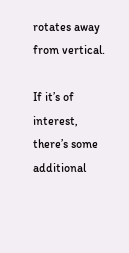rotates away from vertical.

If it’s of interest, there’s some additional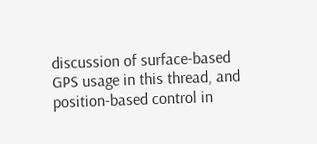discussion of surface-based GPS usage in this thread, and position-based control in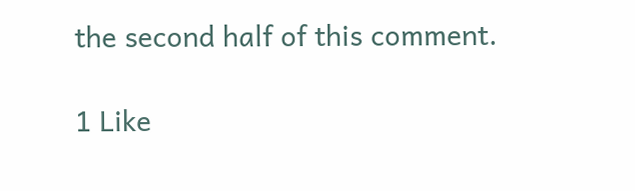the second half of this comment.

1 Like